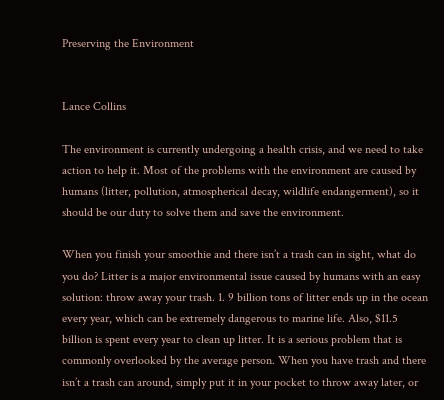Preserving the Environment


Lance Collins

The environment is currently undergoing a health crisis, and we need to take action to help it. Most of the problems with the environment are caused by humans (litter, pollution, atmospherical decay, wildlife endangerment), so it should be our duty to solve them and save the environment.

When you finish your smoothie and there isn’t a trash can in sight, what do you do? Litter is a major environmental issue caused by humans with an easy solution: throw away your trash. 1. 9 billion tons of litter ends up in the ocean every year, which can be extremely dangerous to marine life. Also, $11.5 billion is spent every year to clean up litter. It is a serious problem that is commonly overlooked by the average person. When you have trash and there isn’t a trash can around, simply put it in your pocket to throw away later, or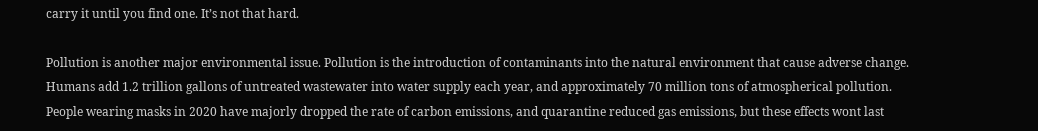carry it until you find one. It’s not that hard.

Pollution is another major environmental issue. Pollution is the introduction of contaminants into the natural environment that cause adverse change. Humans add 1.2 trillion gallons of untreated wastewater into water supply each year, and approximately 70 million tons of atmospherical pollution. People wearing masks in 2020 have majorly dropped the rate of carbon emissions, and quarantine reduced gas emissions, but these effects wont last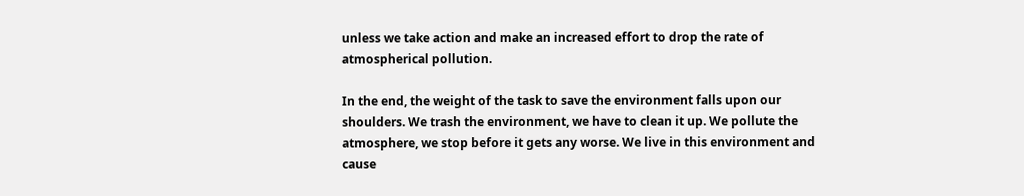unless we take action and make an increased effort to drop the rate of atmospherical pollution.

In the end, the weight of the task to save the environment falls upon our shoulders. We trash the environment, we have to clean it up. We pollute the atmosphere, we stop before it gets any worse. We live in this environment and cause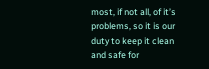most, if not all, of it’s problems, so it is our duty to keep it clean and safe for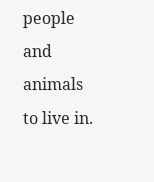people and animals to live in.